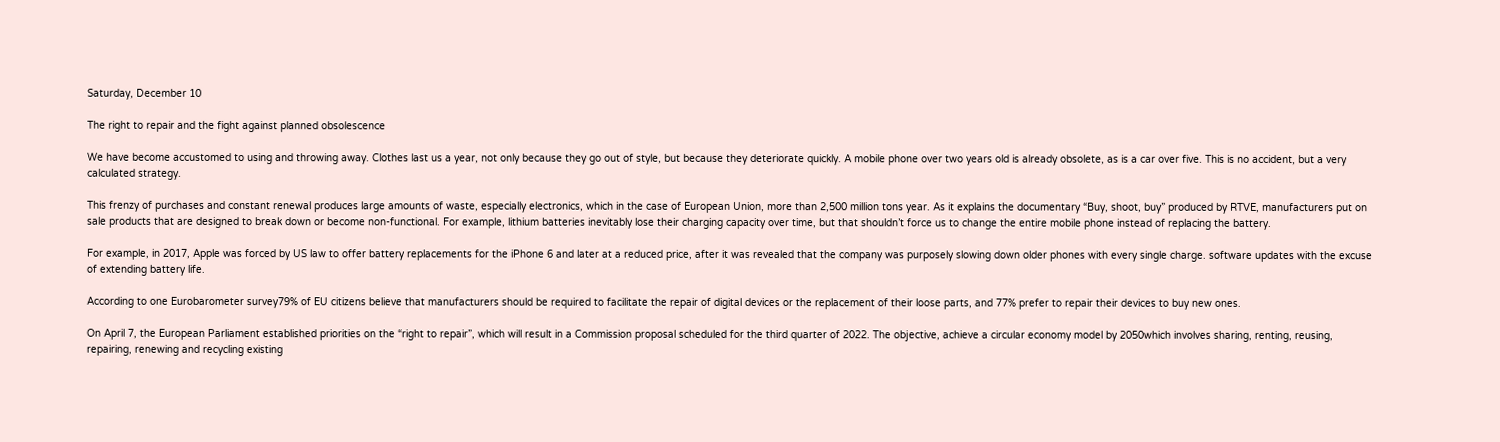Saturday, December 10

The right to repair and the fight against planned obsolescence

We have become accustomed to using and throwing away. Clothes last us a year, not only because they go out of style, but because they deteriorate quickly. A mobile phone over two years old is already obsolete, as is a car over five. This is no accident, but a very calculated strategy.

This frenzy of purchases and constant renewal produces large amounts of waste, especially electronics, which in the case of European Union, more than 2,500 million tons year. As it explains the documentary “Buy, shoot, buy” produced by RTVE, manufacturers put on sale products that are designed to break down or become non-functional. For example, lithium batteries inevitably lose their charging capacity over time, but that shouldn’t force us to change the entire mobile phone instead of replacing the battery.

For example, in 2017, Apple was forced by US law to offer battery replacements for the iPhone 6 and later at a reduced price, after it was revealed that the company was purposely slowing down older phones with every single charge. software updates with the excuse of extending battery life.

According to one Eurobarometer survey79% of EU citizens believe that manufacturers should be required to facilitate the repair of digital devices or the replacement of their loose parts, and 77% prefer to repair their devices to buy new ones.

On April 7, the European Parliament established priorities on the “right to repair”, which will result in a Commission proposal scheduled for the third quarter of 2022. The objective, achieve a circular economy model by 2050which involves sharing, renting, reusing, repairing, renewing and recycling existing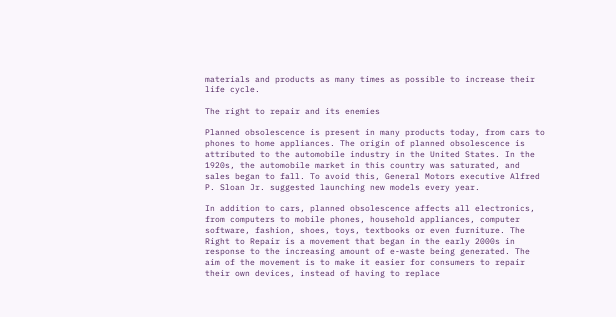materials and products as many times as possible to increase their life cycle.

The right to repair and its enemies

Planned obsolescence is present in many products today, from cars to phones to home appliances. The origin of planned obsolescence is attributed to the automobile industry in the United States. In the 1920s, the automobile market in this country was saturated, and sales began to fall. To avoid this, General Motors executive Alfred P. Sloan Jr. suggested launching new models every year.

In addition to cars, planned obsolescence affects all electronics, from computers to mobile phones, household appliances, computer software, fashion, shoes, toys, textbooks or even furniture. The Right to Repair is a movement that began in the early 2000s in response to the increasing amount of e-waste being generated. The aim of the movement is to make it easier for consumers to repair their own devices, instead of having to replace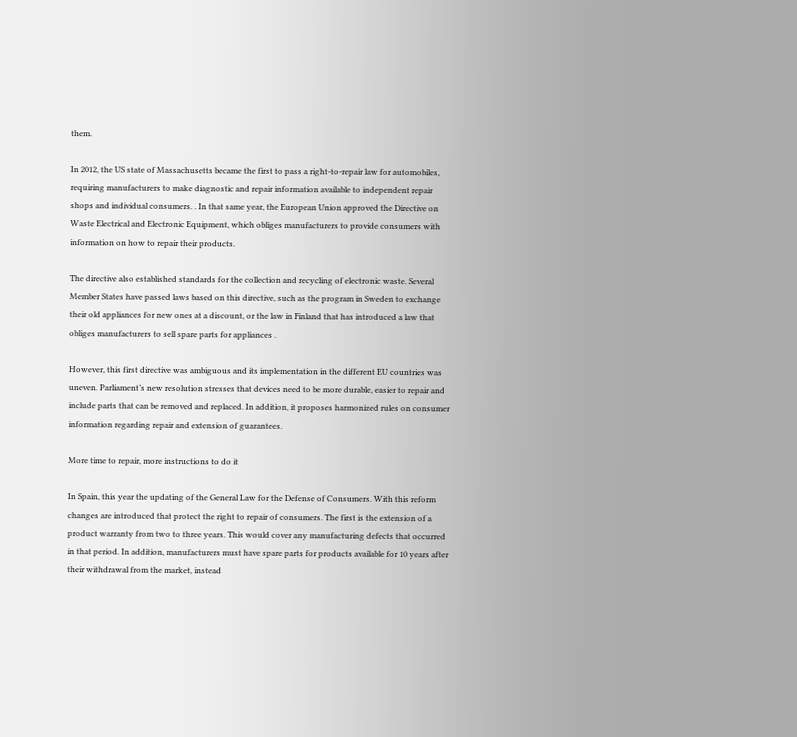them.

In 2012, the US state of Massachusetts became the first to pass a right-to-repair law for automobiles, requiring manufacturers to make diagnostic and repair information available to independent repair shops and individual consumers. . In that same year, the European Union approved the Directive on Waste Electrical and Electronic Equipment, which obliges manufacturers to provide consumers with information on how to repair their products.

The directive also established standards for the collection and recycling of electronic waste. Several Member States have passed laws based on this directive, such as the program in Sweden to exchange their old appliances for new ones at a discount, or the law in Finland that has introduced a law that obliges manufacturers to sell spare parts for appliances .

However, this first directive was ambiguous and its implementation in the different EU countries was uneven. Parliament’s new resolution stresses that devices need to be more durable, easier to repair and include parts that can be removed and replaced. In addition, it proposes harmonized rules on consumer information regarding repair and extension of guarantees.

More time to repair, more instructions to do it

In Spain, this year the updating of the General Law for the Defense of Consumers. With this reform changes are introduced that protect the right to repair of consumers. The first is the extension of a product warranty from two to three years. This would cover any manufacturing defects that occurred in that period. In addition, manufacturers must have spare parts for products available for 10 years after their withdrawal from the market, instead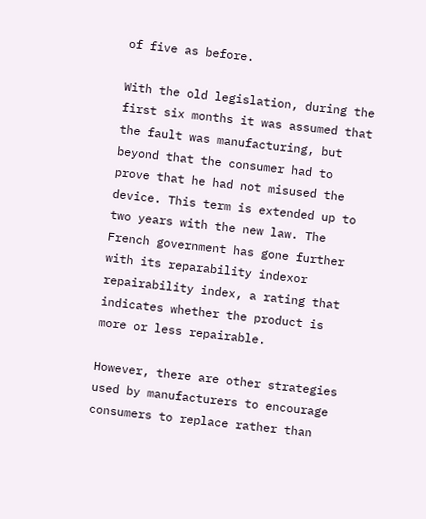of five as before.

With the old legislation, during the first six months it was assumed that the fault was manufacturing, but beyond that the consumer had to prove that he had not misused the device. This term is extended up to two years with the new law. The French government has gone further with its reparability indexor repairability index, a rating that indicates whether the product is more or less repairable.

However, there are other strategies used by manufacturers to encourage consumers to replace rather than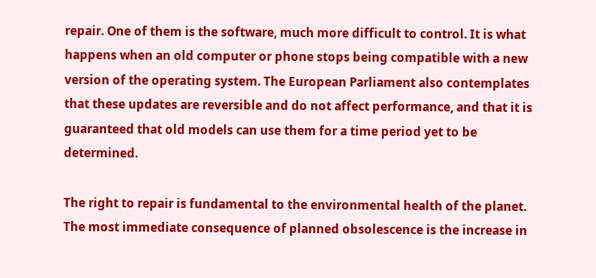repair. One of them is the software, much more difficult to control. It is what happens when an old computer or phone stops being compatible with a new version of the operating system. The European Parliament also contemplates that these updates are reversible and do not affect performance, and that it is guaranteed that old models can use them for a time period yet to be determined.

The right to repair is fundamental to the environmental health of the planet. The most immediate consequence of planned obsolescence is the increase in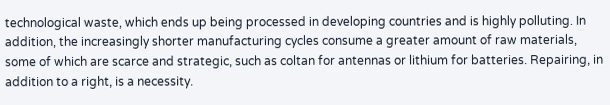technological waste, which ends up being processed in developing countries and is highly polluting. In addition, the increasingly shorter manufacturing cycles consume a greater amount of raw materials, some of which are scarce and strategic, such as coltan for antennas or lithium for batteries. Repairing, in addition to a right, is a necessity.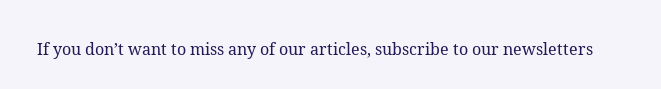If you don’t want to miss any of our articles, subscribe to our newsletters